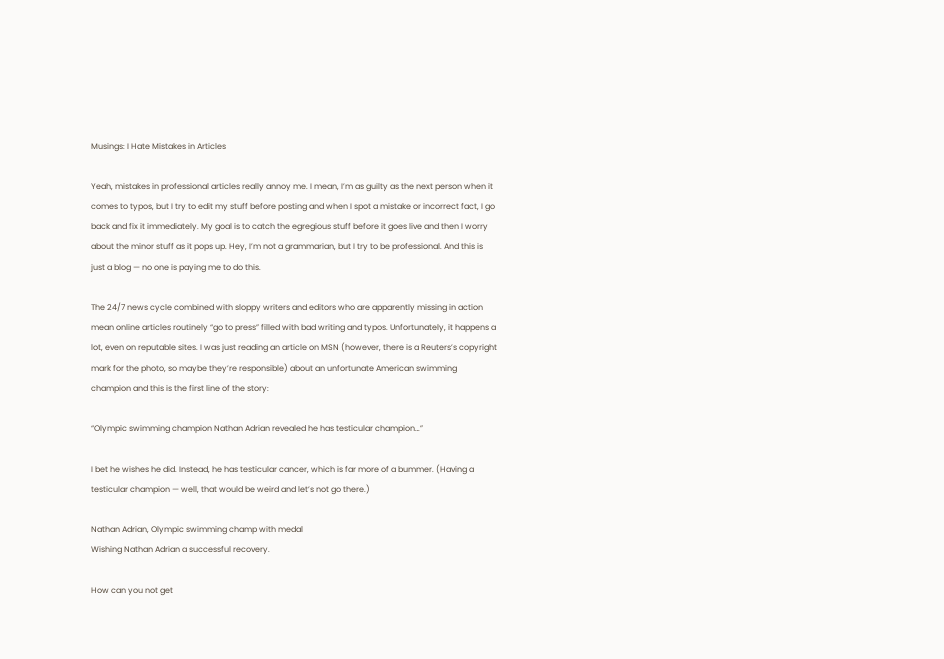Musings: I Hate Mistakes in Articles

Yeah, mistakes in professional articles really annoy me. I mean, I’m as guilty as the next person when it comes to typos, but I try to edit my stuff before posting and when I spot a mistake or incorrect fact, I go back and fix it immediately. My goal is to catch the egregious stuff before it goes live and then I worry about the minor stuff as it pops up. Hey, I’m not a grammarian, but I try to be professional. And this is just a blog — no one is paying me to do this.

The 24/7 news cycle combined with sloppy writers and editors who are apparently missing in action mean online articles routinely “go to press” filled with bad writing and typos. Unfortunately, it happens a lot, even on reputable sites. I was just reading an article on MSN (however, there is a Reuters’s copyright mark for the photo, so maybe they’re responsible) about an unfortunate American swimming champion and this is the first line of the story:

“Olympic swimming champion Nathan Adrian revealed he has testicular champion…”

I bet he wishes he did. Instead, he has testicular cancer, which is far more of a bummer. (Having a testicular champion — well, that would be weird and let’s not go there.)

Nathan Adrian, Olympic swimming champ with medal
Wishing Nathan Adrian a successful recovery.

How can you not get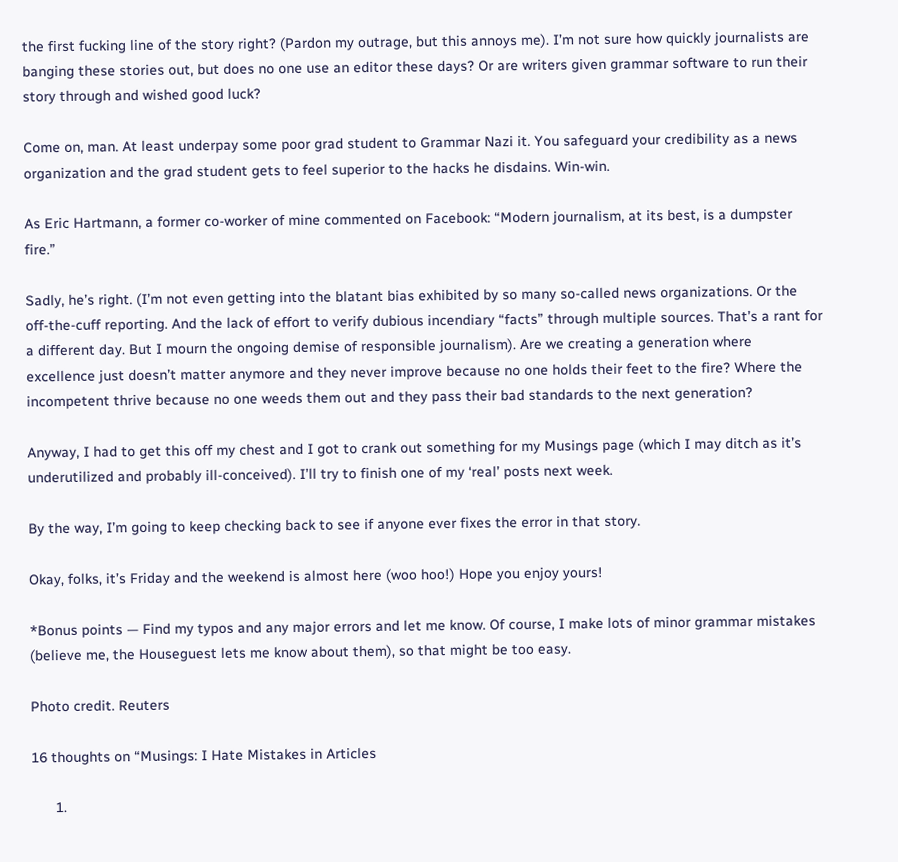the first fucking line of the story right? (Pardon my outrage, but this annoys me). I’m not sure how quickly journalists are banging these stories out, but does no one use an editor these days? Or are writers given grammar software to run their story through and wished good luck?

Come on, man. At least underpay some poor grad student to Grammar Nazi it. You safeguard your credibility as a news organization and the grad student gets to feel superior to the hacks he disdains. Win-win.

As Eric Hartmann, a former co-worker of mine commented on Facebook: “Modern journalism, at its best, is a dumpster fire.”

Sadly, he’s right. (I’m not even getting into the blatant bias exhibited by so many so-called news organizations. Or the off-the-cuff reporting. And the lack of effort to verify dubious incendiary “facts” through multiple sources. That’s a rant for a different day. But I mourn the ongoing demise of responsible journalism). Are we creating a generation where excellence just doesn’t matter anymore and they never improve because no one holds their feet to the fire? Where the incompetent thrive because no one weeds them out and they pass their bad standards to the next generation?

Anyway, I had to get this off my chest and I got to crank out something for my Musings page (which I may ditch as it’s underutilized and probably ill-conceived). I’ll try to finish one of my ‘real’ posts next week.

By the way, I’m going to keep checking back to see if anyone ever fixes the error in that story.

Okay, folks, it’s Friday and the weekend is almost here (woo hoo!) Hope you enjoy yours!

*Bonus points — Find my typos and any major errors and let me know. Of course, I make lots of minor grammar mistakes (believe me, the Houseguest lets me know about them), so that might be too easy.

Photo credit. Reuters

16 thoughts on “Musings: I Hate Mistakes in Articles

      1.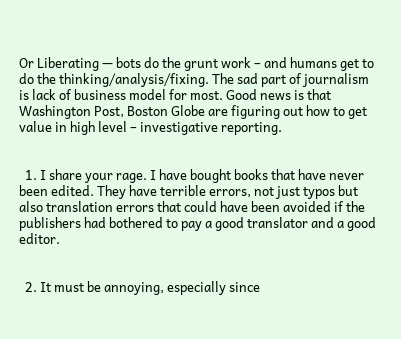Or Liberating — bots do the grunt work – and humans get to do the thinking/analysis/fixing. The sad part of journalism is lack of business model for most. Good news is that Washington Post, Boston Globe are figuring out how to get value in high level – investigative reporting.


  1. I share your rage. I have bought books that have never been edited. They have terrible errors, not just typos but also translation errors that could have been avoided if the publishers had bothered to pay a good translator and a good editor.


  2. It must be annoying, especially since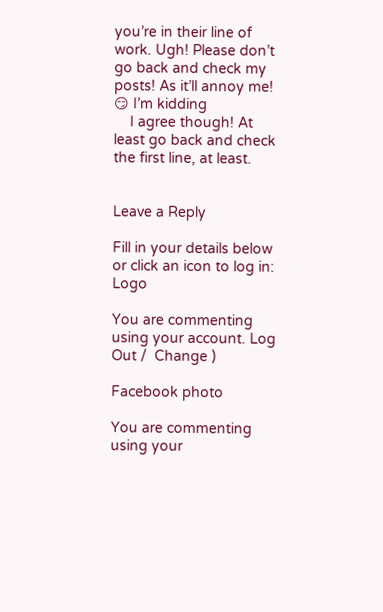you’re in their line of work. Ugh! Please don’t go back and check my posts! As it’ll annoy me! 😏 I’m kidding
    I agree though! At least go back and check the first line, at least.


Leave a Reply

Fill in your details below or click an icon to log in: Logo

You are commenting using your account. Log Out /  Change )

Facebook photo

You are commenting using your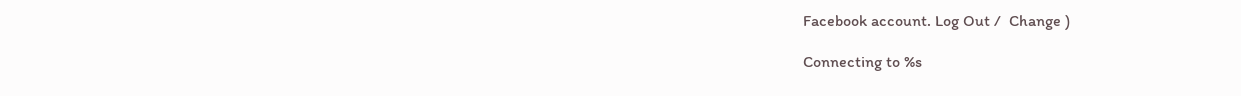Facebook account. Log Out /  Change )

Connecting to %s